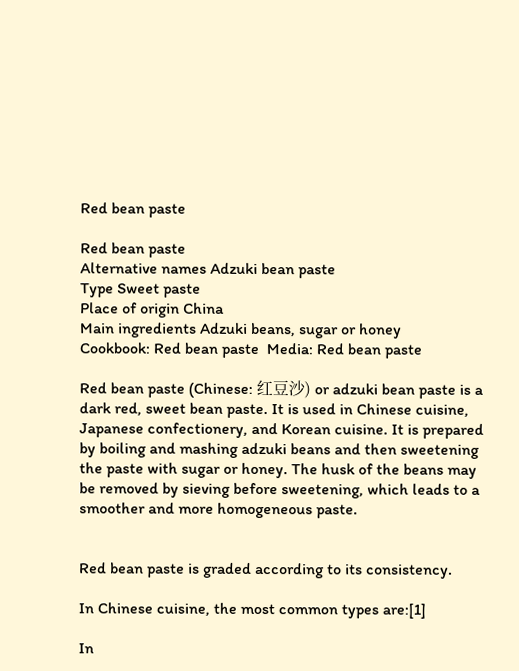Red bean paste

Red bean paste
Alternative names Adzuki bean paste
Type Sweet paste
Place of origin China
Main ingredients Adzuki beans, sugar or honey
Cookbook: Red bean paste  Media: Red bean paste

Red bean paste (Chinese: 红豆沙) or adzuki bean paste is a dark red, sweet bean paste. It is used in Chinese cuisine, Japanese confectionery, and Korean cuisine. It is prepared by boiling and mashing adzuki beans and then sweetening the paste with sugar or honey. The husk of the beans may be removed by sieving before sweetening, which leads to a smoother and more homogeneous paste.


Red bean paste is graded according to its consistency.

In Chinese cuisine, the most common types are:[1]

In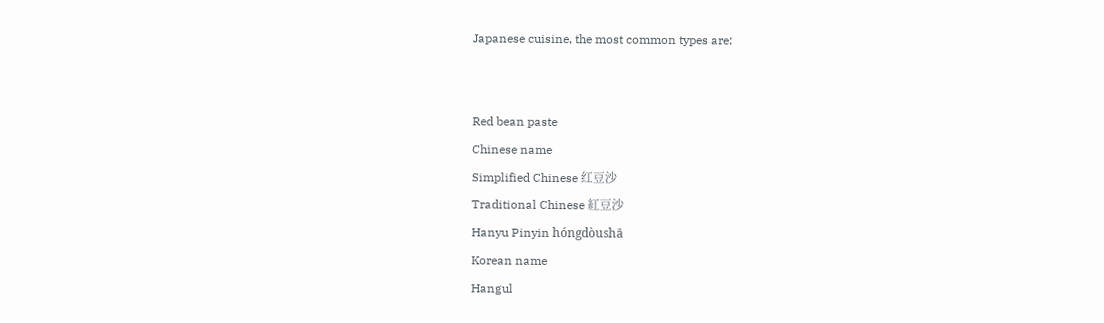Japanese cuisine, the most common types are:


Red bean paste
Chinese name
Simplified Chinese 红豆沙
Traditional Chinese 紅豆沙
Hanyu Pinyin hóngdòushā
Korean name
Hangul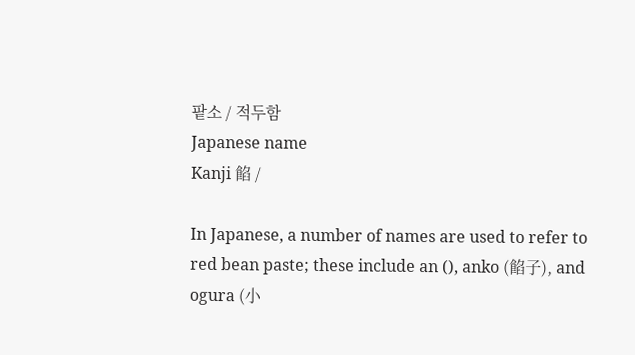팥소 / 적두함
Japanese name
Kanji 餡 /

In Japanese, a number of names are used to refer to red bean paste; these include an (), anko (餡子), and ogura (小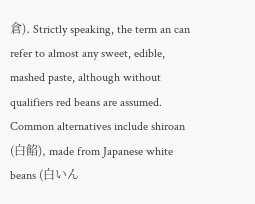倉). Strictly speaking, the term an can refer to almost any sweet, edible, mashed paste, although without qualifiers red beans are assumed. Common alternatives include shiroan (白餡), made from Japanese white beans (白いん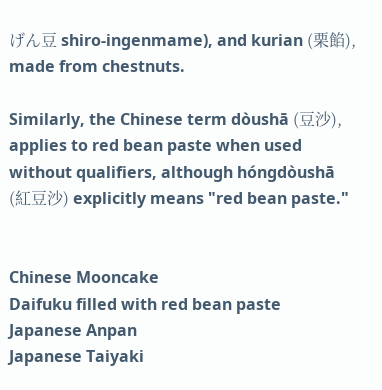げん豆 shiro-ingenmame), and kurian (栗餡), made from chestnuts.

Similarly, the Chinese term dòushā (豆沙), applies to red bean paste when used without qualifiers, although hóngdòushā (紅豆沙) explicitly means "red bean paste."


Chinese Mooncake
Daifuku filled with red bean paste
Japanese Anpan
Japanese Taiyaki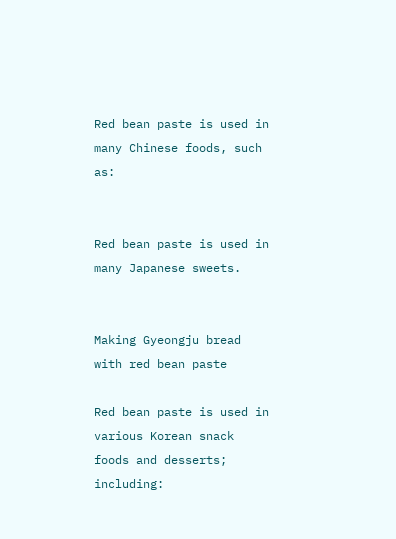Red bean paste is used in many Chinese foods, such as:


Red bean paste is used in many Japanese sweets.


Making Gyeongju bread with red bean paste

Red bean paste is used in various Korean snack foods and desserts; including: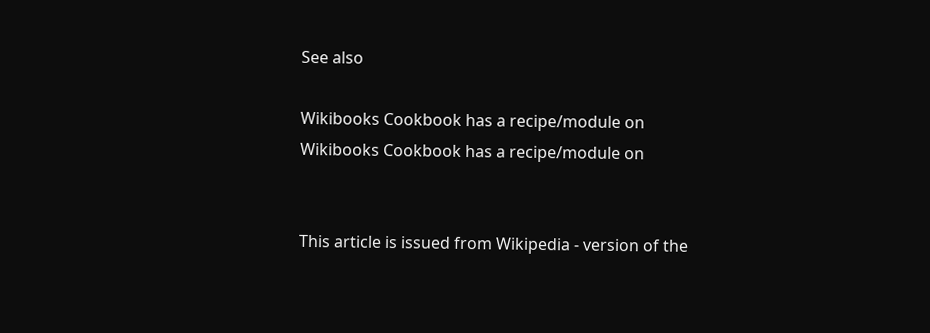See also

Wikibooks Cookbook has a recipe/module on
Wikibooks Cookbook has a recipe/module on


This article is issued from Wikipedia - version of the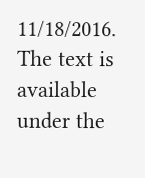11/18/2016. The text is available under the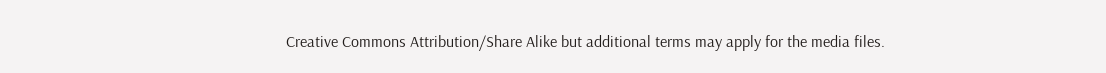Creative Commons Attribution/Share Alike but additional terms may apply for the media files.